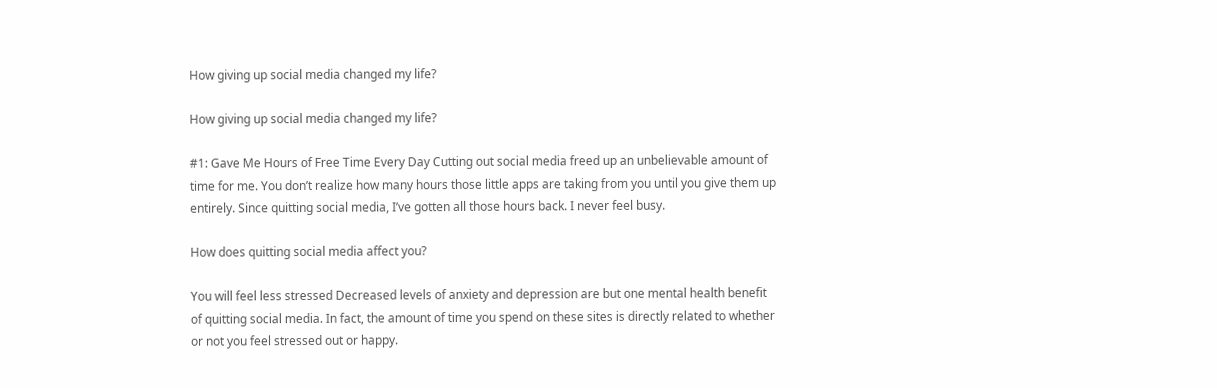How giving up social media changed my life?

How giving up social media changed my life?

#1: Gave Me Hours of Free Time Every Day Cutting out social media freed up an unbelievable amount of time for me. You don’t realize how many hours those little apps are taking from you until you give them up entirely. Since quitting social media, I’ve gotten all those hours back. I never feel busy.

How does quitting social media affect you?

You will feel less stressed Decreased levels of anxiety and depression are but one mental health benefit of quitting social media. In fact, the amount of time you spend on these sites is directly related to whether or not you feel stressed out or happy.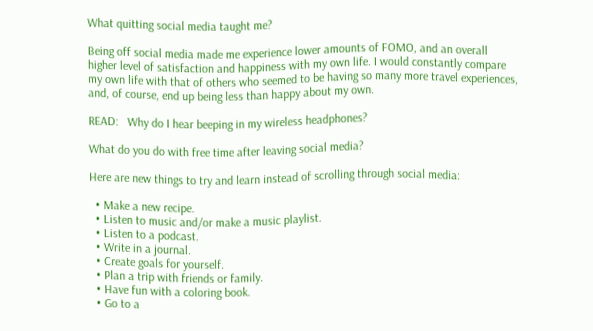What quitting social media taught me?

Being off social media made me experience lower amounts of FOMO, and an overall higher level of satisfaction and happiness with my own life. I would constantly compare my own life with that of others who seemed to be having so many more travel experiences, and, of course, end up being less than happy about my own.

READ:   Why do I hear beeping in my wireless headphones?

What do you do with free time after leaving social media?

Here are new things to try and learn instead of scrolling through social media:

  • Make a new recipe.
  • Listen to music and/or make a music playlist.
  • Listen to a podcast.
  • Write in a journal.
  • Create goals for yourself.
  • Plan a trip with friends or family.
  • Have fun with a coloring book.
  • Go to a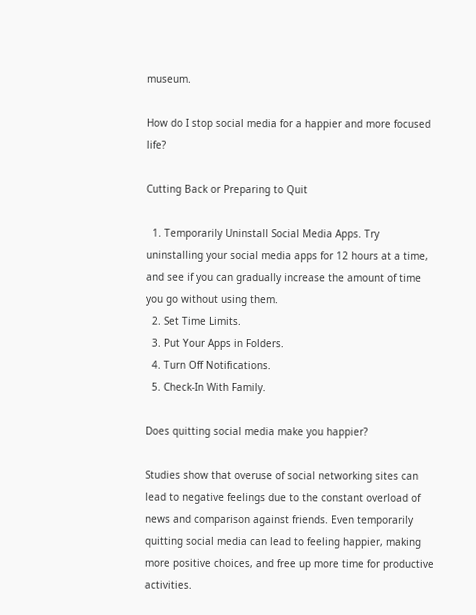museum.

How do I stop social media for a happier and more focused life?

Cutting Back or Preparing to Quit

  1. Temporarily Uninstall Social Media Apps. Try uninstalling your social media apps for 12 hours at a time, and see if you can gradually increase the amount of time you go without using them.
  2. Set Time Limits.
  3. Put Your Apps in Folders.
  4. Turn Off Notifications.
  5. Check-In With Family.

Does quitting social media make you happier?

Studies show that overuse of social networking sites can lead to negative feelings due to the constant overload of news and comparison against friends. Even temporarily quitting social media can lead to feeling happier, making more positive choices, and free up more time for productive activities.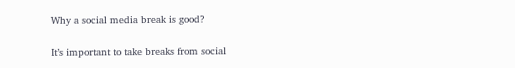Why a social media break is good?

It’s important to take breaks from social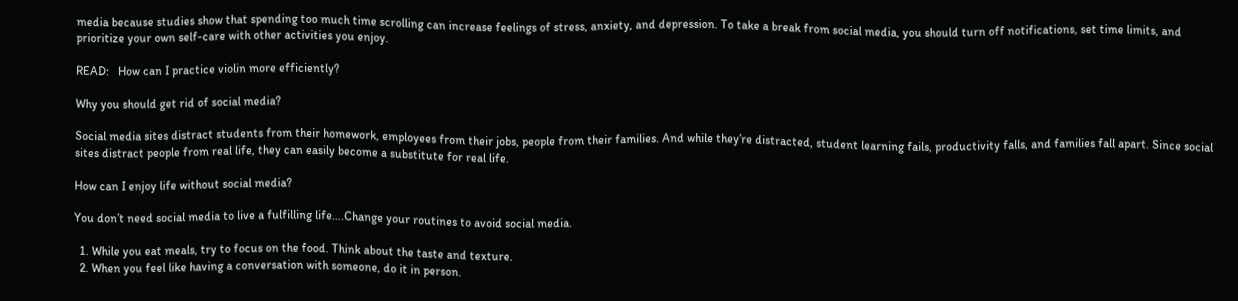media because studies show that spending too much time scrolling can increase feelings of stress, anxiety, and depression. To take a break from social media, you should turn off notifications, set time limits, and prioritize your own self-care with other activities you enjoy.

READ:   How can I practice violin more efficiently?

Why you should get rid of social media?

Social media sites distract students from their homework, employees from their jobs, people from their families. And while they’re distracted, student learning fails, productivity falls, and families fall apart. Since social sites distract people from real life, they can easily become a substitute for real life.

How can I enjoy life without social media?

You don’t need social media to live a fulfilling life….Change your routines to avoid social media.

  1. While you eat meals, try to focus on the food. Think about the taste and texture.
  2. When you feel like having a conversation with someone, do it in person.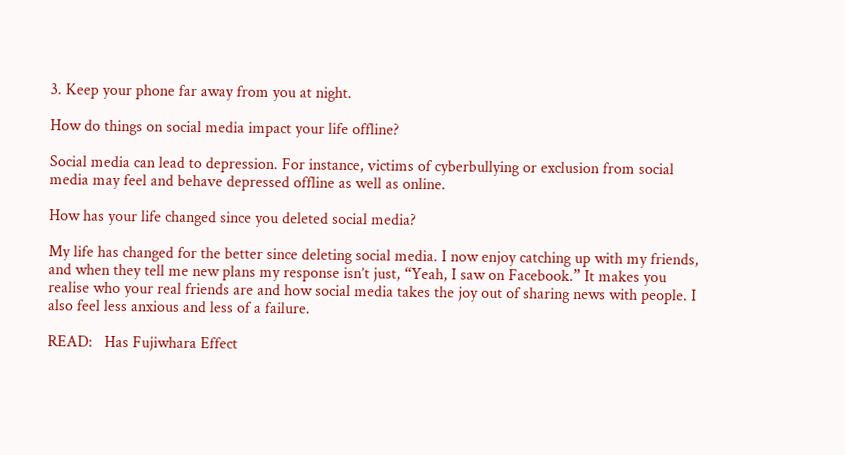3. Keep your phone far away from you at night.

How do things on social media impact your life offline?

Social media can lead to depression. For instance, victims of cyberbullying or exclusion from social media may feel and behave depressed offline as well as online.

How has your life changed since you deleted social media?

My life has changed for the better since deleting social media. I now enjoy catching up with my friends, and when they tell me new plans my response isn’t just, “Yeah, I saw on Facebook.” It makes you realise who your real friends are and how social media takes the joy out of sharing news with people. I also feel less anxious and less of a failure.

READ:   Has Fujiwhara Effect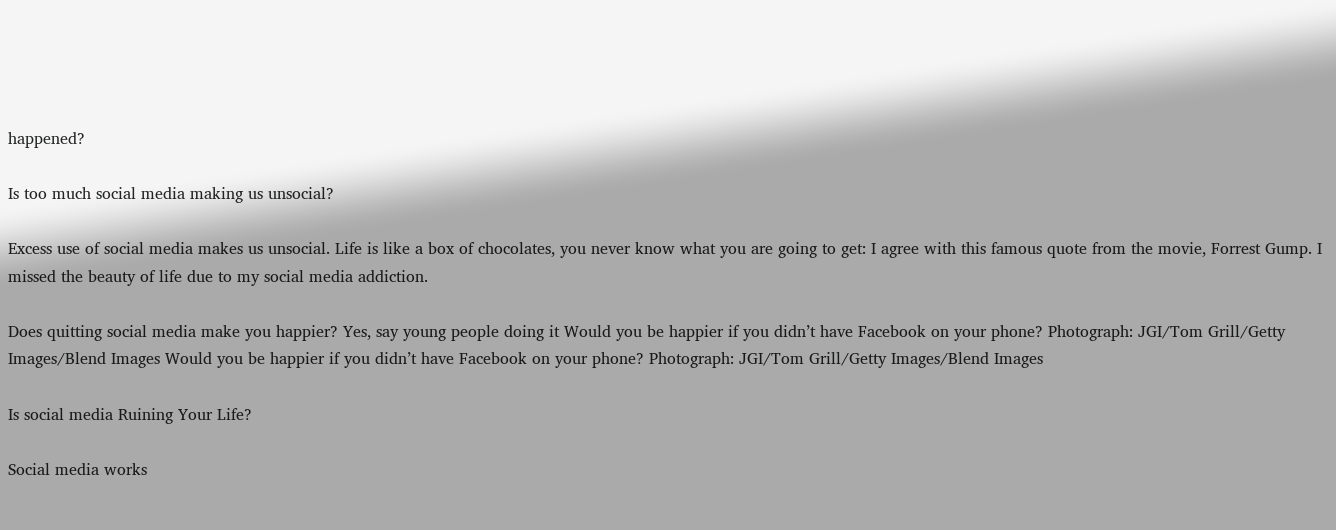happened?

Is too much social media making us unsocial?

Excess use of social media makes us unsocial. Life is like a box of chocolates, you never know what you are going to get: I agree with this famous quote from the movie, Forrest Gump. I missed the beauty of life due to my social media addiction.

Does quitting social media make you happier? Yes, say young people doing it Would you be happier if you didn’t have Facebook on your phone? Photograph: JGI/Tom Grill/Getty Images/Blend Images Would you be happier if you didn’t have Facebook on your phone? Photograph: JGI/Tom Grill/Getty Images/Blend Images

Is social media Ruining Your Life?

Social media works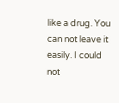like a drug. You can not leave it easily. I could not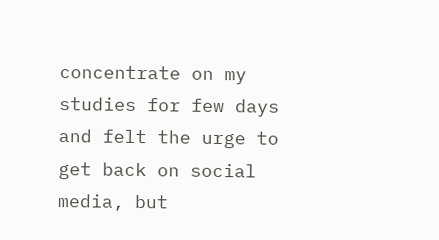concentrate on my studies for few days and felt the urge to get back on social media, but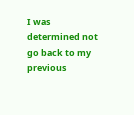I was determined not go back to my previous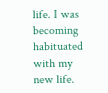life. I was becoming habituated with my new life.